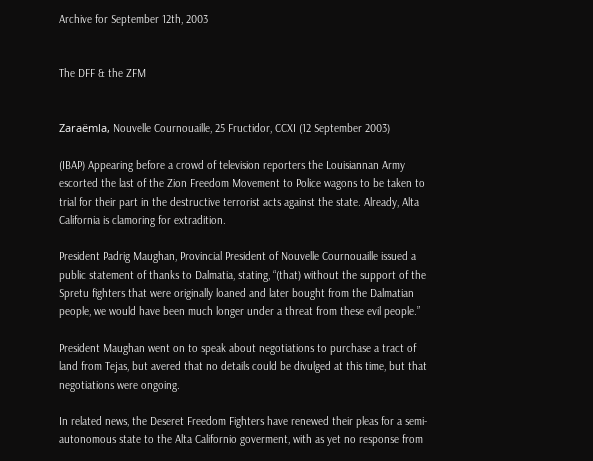Archive for September 12th, 2003


The DFF & the ZFM


Zaraëmla, Nouvelle Cournouaille, 25 Fructidor, CCXI (12 September 2003)

(IBAP) Appearing before a crowd of television reporters the Louisiannan Army escorted the last of the Zion Freedom Movement to Police wagons to be taken to trial for their part in the destructive terrorist acts against the state. Already, Alta California is clamoring for extradition.

President Padrig Maughan, Provincial President of Nouvelle Cournouaille issued a public statement of thanks to Dalmatia, stating, “(that) without the support of the Spretu fighters that were originally loaned and later bought from the Dalmatian people, we would have been much longer under a threat from these evil people.”

President Maughan went on to speak about negotiations to purchase a tract of land from Tejas, but avered that no details could be divulged at this time, but that negotiations were ongoing.

In related news, the Deseret Freedom Fighters have renewed their pleas for a semi-autonomous state to the Alta Californio goverment, with as yet no response from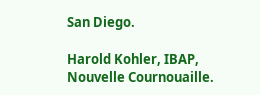San Diego.

Harold Kohler, IBAP, Nouvelle Cournouaille.